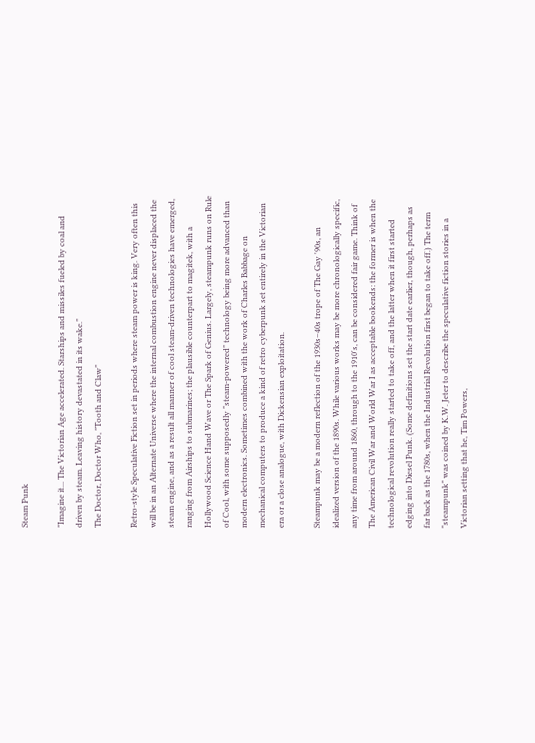Steam Punk

"Imagine it... The Victorian Age accelerated. Starships and missiles fueled by coal and driven by steam. Leaving history devastated in its wake."
The Doctor, Doctor Who, "Tooth and Claw"

Retro-style Speculative Fiction set in periods where steam power is king. Very often this will be in an Alternate Universe where the internal combustion engine never displaced the steam engine, and as a result all manner of cool steam-driven technologies have emerged, ranging from Airships to submarines; the plausible counterpart to magitek, with a Hollywood Science Hand Wave or The Spark of Genius. Largely, steampunk runs on Rule of Cool, with some supposedly "steam-powered" technology being more advanced than modern electronics. Sometimes combined with the work of Charles Babbage on mechanical computers to produce a kind of retro cyberpunk set entirely in the Victorian era or a close analogue, with Dickensian exploitation.

Steampunk may be a modern reflection of the 1930s–40s trope of The Gay '90s, an idealized version of the 1890s. While various works may be more chronologically specific, any time from around 1860, through to the 1910's, can be considered fair game. Think of The American Civil War and World War I as acceptable bookends: the former is when the technological revolution really started to take off, and the latter when it first started edging into Diesel Punk. (Some definitions set the start date earlier, though, perhaps as far back as the 1780s, when the Industrial Revolution first began to take off.) The term "steampunk" was coined by K.W. Jeter to describe the speculative fiction stories in a Victorian setting that he, Tim Powers,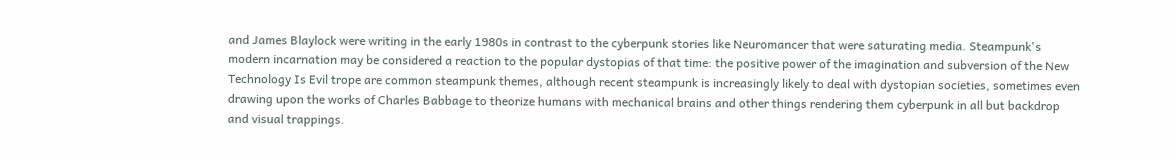and James Blaylock were writing in the early 1980s in contrast to the cyberpunk stories like Neuromancer that were saturating media. Steampunk's modern incarnation may be considered a reaction to the popular dystopias of that time: the positive power of the imagination and subversion of the New Technology Is Evil trope are common steampunk themes, although recent steampunk is increasingly likely to deal with dystopian societies, sometimes even drawing upon the works of Charles Babbage to theorize humans with mechanical brains and other things rendering them cyberpunk in all but backdrop and visual trappings.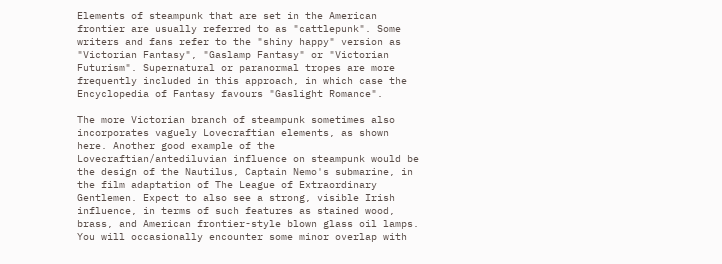Elements of steampunk that are set in the American frontier are usually referred to as "cattlepunk". Some writers and fans refer to the "shiny happy" version as "Victorian Fantasy", "Gaslamp Fantasy" or "Victorian Futurism". Supernatural or paranormal tropes are more frequently included in this approach, in which case the Encyclopedia of Fantasy favours "Gaslight Romance".

The more Victorian branch of steampunk sometimes also incorporates vaguely Lovecraftian elements, as shown here. Another good example of the Lovecraftian/antediluvian influence on steampunk would be the design of the Nautilus, Captain Nemo's submarine, in the film adaptation of The League of Extraordinary Gentlemen. Expect to also see a strong, visible Irish influence, in terms of such features as stained wood, brass, and American frontier-style blown glass oil lamps. You will occasionally encounter some minor overlap with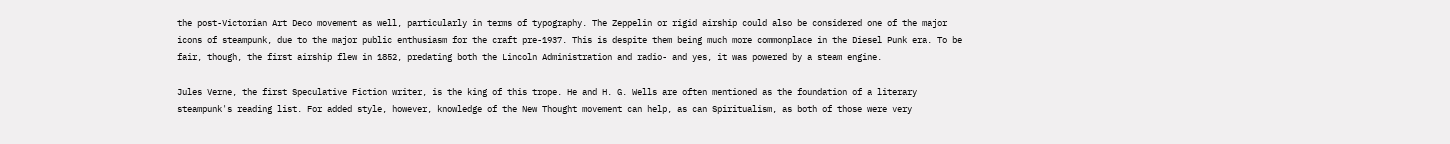the post-Victorian Art Deco movement as well, particularly in terms of typography. The Zeppelin or rigid airship could also be considered one of the major icons of steampunk, due to the major public enthusiasm for the craft pre-1937. This is despite them being much more commonplace in the Diesel Punk era. To be fair, though, the first airship flew in 1852, predating both the Lincoln Administration and radio- and yes, it was powered by a steam engine.

Jules Verne, the first Speculative Fiction writer, is the king of this trope. He and H. G. Wells are often mentioned as the foundation of a literary steampunk's reading list. For added style, however, knowledge of the New Thought movement can help, as can Spiritualism, as both of those were very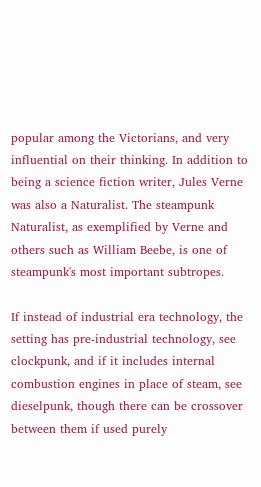popular among the Victorians, and very influential on their thinking. In addition to being a science fiction writer, Jules Verne was also a Naturalist. The steampunk Naturalist, as exemplified by Verne and others such as William Beebe, is one of steampunk's most important subtropes.

If instead of industrial era technology, the setting has pre-industrial technology, see clockpunk, and if it includes internal combustion engines in place of steam, see dieselpunk, though there can be crossover between them if used purely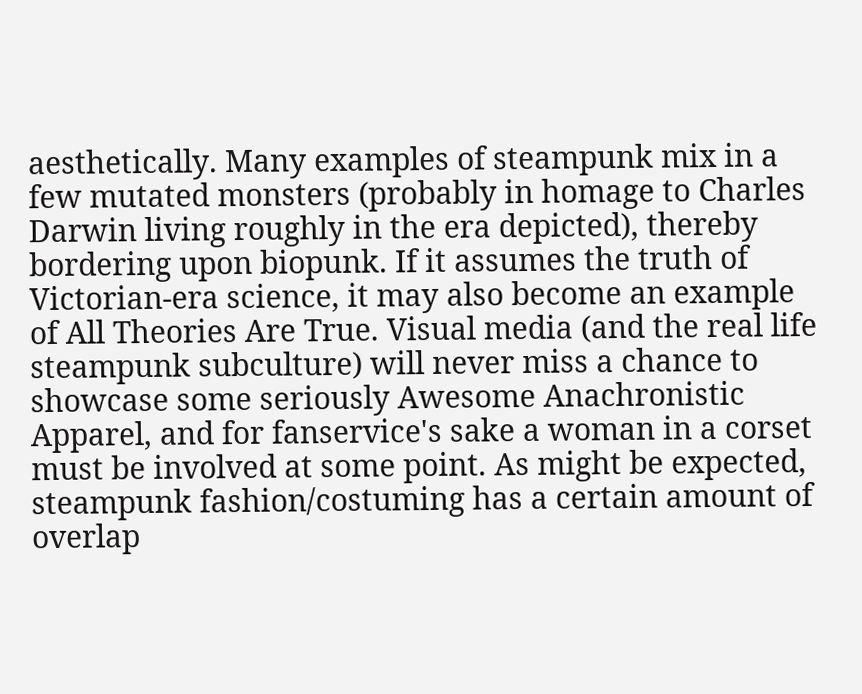aesthetically. Many examples of steampunk mix in a few mutated monsters (probably in homage to Charles Darwin living roughly in the era depicted), thereby bordering upon biopunk. If it assumes the truth of Victorian-era science, it may also become an example of All Theories Are True. Visual media (and the real life steampunk subculture) will never miss a chance to showcase some seriously Awesome Anachronistic Apparel, and for fanservice's sake a woman in a corset must be involved at some point. As might be expected, steampunk fashion/costuming has a certain amount of overlap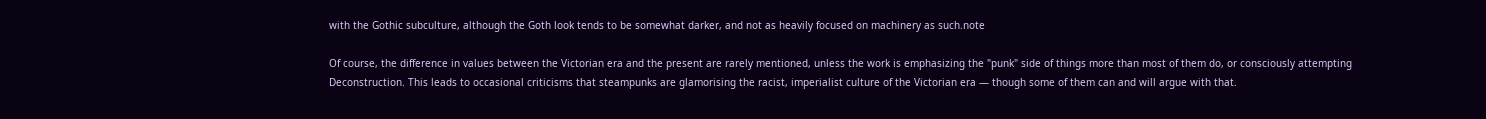with the Gothic subculture, although the Goth look tends to be somewhat darker, and not as heavily focused on machinery as such.note

Of course, the difference in values between the Victorian era and the present are rarely mentioned, unless the work is emphasizing the "punk" side of things more than most of them do, or consciously attempting Deconstruction. This leads to occasional criticisms that steampunks are glamorising the racist, imperialist culture of the Victorian era — though some of them can and will argue with that.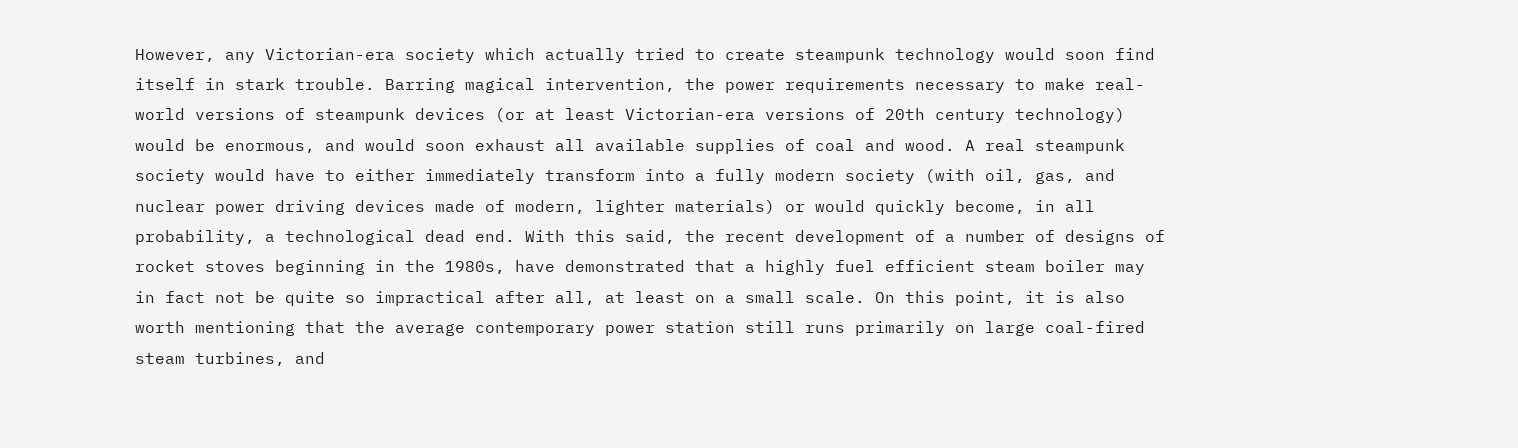However, any Victorian-era society which actually tried to create steampunk technology would soon find itself in stark trouble. Barring magical intervention, the power requirements necessary to make real-world versions of steampunk devices (or at least Victorian-era versions of 20th century technology) would be enormous, and would soon exhaust all available supplies of coal and wood. A real steampunk society would have to either immediately transform into a fully modern society (with oil, gas, and nuclear power driving devices made of modern, lighter materials) or would quickly become, in all probability, a technological dead end. With this said, the recent development of a number of designs of rocket stoves beginning in the 1980s, have demonstrated that a highly fuel efficient steam boiler may in fact not be quite so impractical after all, at least on a small scale. On this point, it is also worth mentioning that the average contemporary power station still runs primarily on large coal-fired steam turbines, and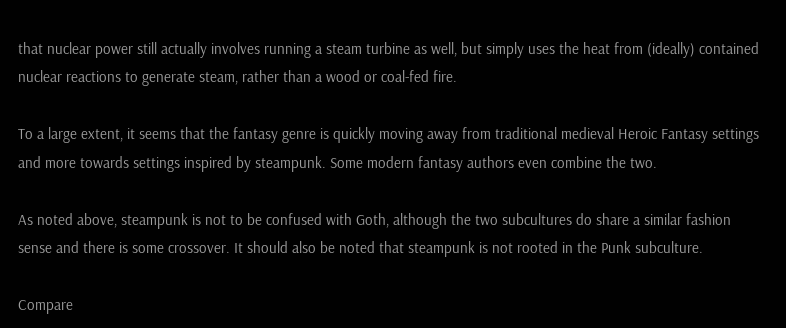that nuclear power still actually involves running a steam turbine as well, but simply uses the heat from (ideally) contained nuclear reactions to generate steam, rather than a wood or coal-fed fire.

To a large extent, it seems that the fantasy genre is quickly moving away from traditional medieval Heroic Fantasy settings and more towards settings inspired by steampunk. Some modern fantasy authors even combine the two.

As noted above, steampunk is not to be confused with Goth, although the two subcultures do share a similar fashion sense and there is some crossover. It should also be noted that steampunk is not rooted in the Punk subculture.

Compare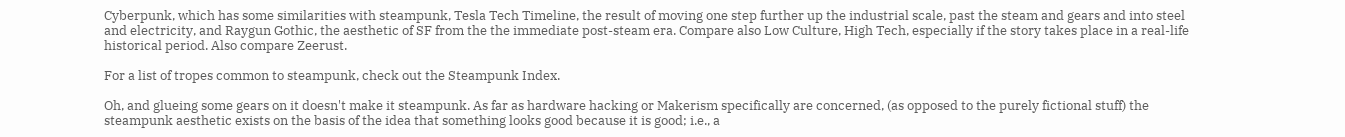Cyberpunk, which has some similarities with steampunk, Tesla Tech Timeline, the result of moving one step further up the industrial scale, past the steam and gears and into steel and electricity, and Raygun Gothic, the aesthetic of SF from the the immediate post-steam era. Compare also Low Culture, High Tech, especially if the story takes place in a real-life historical period. Also compare Zeerust.

For a list of tropes common to steampunk, check out the Steampunk Index.

Oh, and glueing some gears on it doesn't make it steampunk. As far as hardware hacking or Makerism specifically are concerned, (as opposed to the purely fictional stuff) the steampunk aesthetic exists on the basis of the idea that something looks good because it is good; i.e., a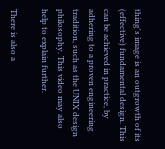thing's image is an outgrowth of its (effective) fundamental design. This can be achieved in practice, by adhering to a proven engineering tradition, such as the UNIX design philosophy. This video may also help to explain further.

There is also a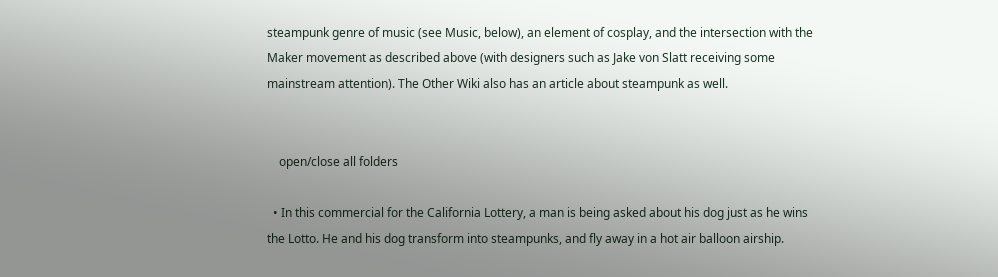steampunk genre of music (see Music, below), an element of cosplay, and the intersection with the Maker movement as described above (with designers such as Jake von Slatt receiving some mainstream attention). The Other Wiki also has an article about steampunk as well.


    open/close all folders

  • In this commercial for the California Lottery, a man is being asked about his dog just as he wins the Lotto. He and his dog transform into steampunks, and fly away in a hot air balloon airship.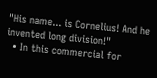"His name... is Cornelius! And he invented long division!"
  • In this commercial for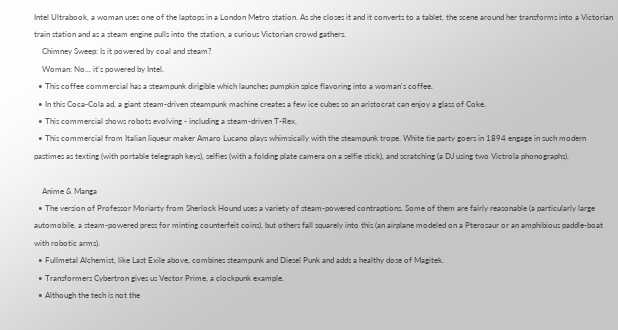Intel Ultrabook, a woman uses one of the laptops in a London Metro station. As she closes it and it converts to a tablet, the scene around her transforms into a Victorian train station and as a steam engine pulls into the station, a curious Victorian crowd gathers.
    Chimney Sweep: Is it powered by coal and steam?
    Woman: No... it's powered by Intel.
  • This coffee commercial has a steampunk dirigible which launches pumpkin spice flavoring into a woman's coffee.
  • In this Coca-Cola ad, a giant steam-driven steampunk machine creates a few ice cubes so an aristocrat can enjoy a glass of Coke.
  • This commercial shows robots evolving - including a steam-driven T-Rex.
  • This commercial from Italian liqueur maker Amaro Lucano plays whimsically with the steampunk trope. White tie party goers in 1894 engage in such modern pastimes as texting (with portable telegraph keys), selfies (with a folding plate camera on a selfie stick), and scratching (a DJ using two Victrola phonographs).

    Anime & Manga
  • The version of Professor Moriarty from Sherlock Hound uses a variety of steam-powered contraptions. Some of them are fairly reasonable (a particularly large automobile, a steam-powered press for minting counterfeit coins), but others fall squarely into this (an airplane modeled on a Pterosaur or an amphibious paddle-boat with robotic arms).
  • Fullmetal Alchemist, like Last Exile above, combines steampunk and Diesel Punk and adds a healthy dose of Magitek.
  • Transformers Cybertron gives us Vector Prime, a clockpunk example.
  • Although the tech is not the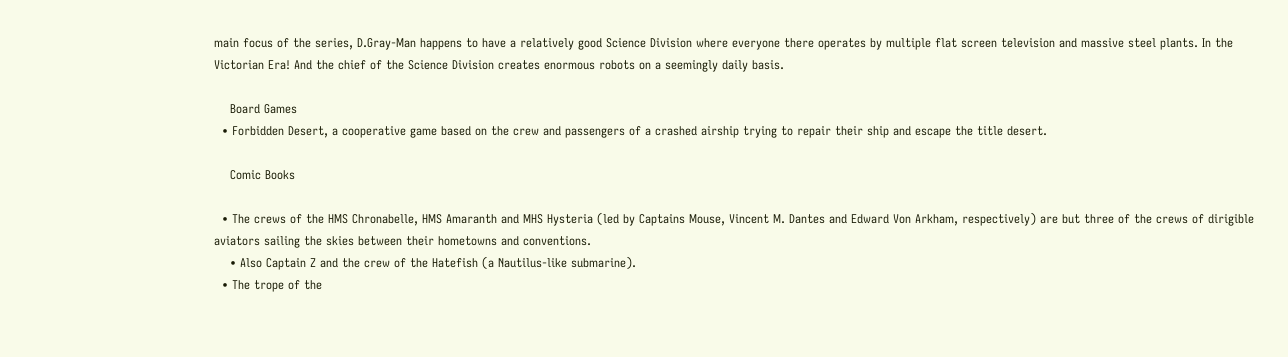main focus of the series, D.Gray-Man happens to have a relatively good Science Division where everyone there operates by multiple flat screen television and massive steel plants. In the Victorian Era! And the chief of the Science Division creates enormous robots on a seemingly daily basis.

    Board Games
  • Forbidden Desert, a cooperative game based on the crew and passengers of a crashed airship trying to repair their ship and escape the title desert.

    Comic Books

  • The crews of the HMS Chronabelle, HMS Amaranth and MHS Hysteria (led by Captains Mouse, Vincent M. Dantes and Edward Von Arkham, respectively) are but three of the crews of dirigible aviators sailing the skies between their hometowns and conventions.
    • Also Captain Z and the crew of the Hatefish (a Nautilus-like submarine).
  • The trope of the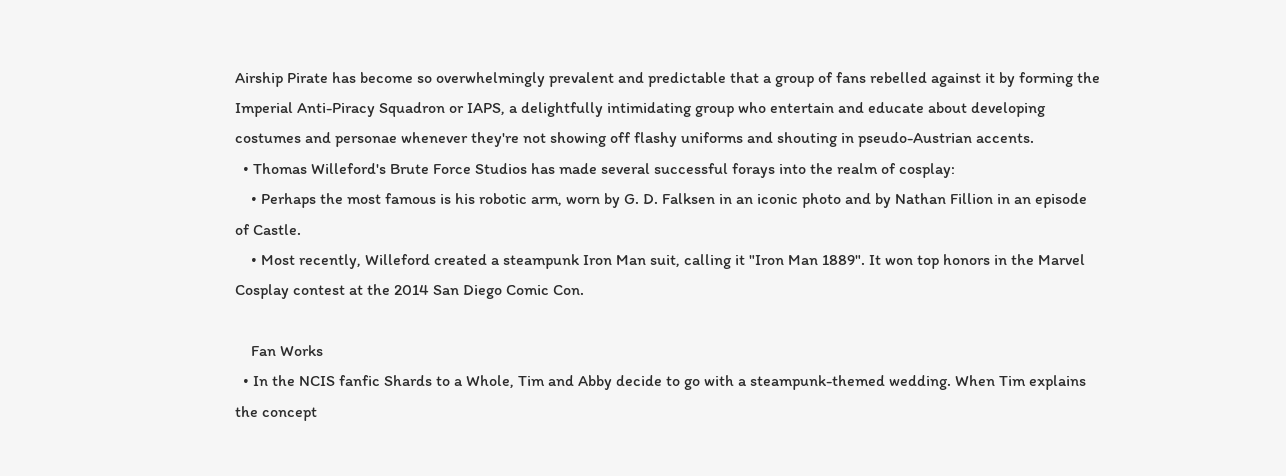Airship Pirate has become so overwhelmingly prevalent and predictable that a group of fans rebelled against it by forming the Imperial Anti-Piracy Squadron or IAPS, a delightfully intimidating group who entertain and educate about developing costumes and personae whenever they're not showing off flashy uniforms and shouting in pseudo-Austrian accents.
  • Thomas Willeford's Brute Force Studios has made several successful forays into the realm of cosplay:
    • Perhaps the most famous is his robotic arm, worn by G. D. Falksen in an iconic photo and by Nathan Fillion in an episode of Castle.
    • Most recently, Willeford created a steampunk Iron Man suit, calling it "Iron Man 1889". It won top honors in the Marvel Cosplay contest at the 2014 San Diego Comic Con.

    Fan Works
  • In the NCIS fanfic Shards to a Whole, Tim and Abby decide to go with a steampunk-themed wedding. When Tim explains the concept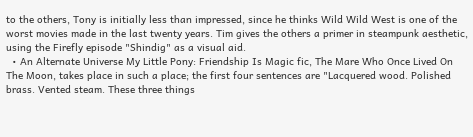to the others, Tony is initially less than impressed, since he thinks Wild Wild West is one of the worst movies made in the last twenty years. Tim gives the others a primer in steampunk aesthetic, using the Firefly episode "Shindig" as a visual aid.
  • An Alternate Universe My Little Pony: Friendship Is Magic fic, The Mare Who Once Lived On The Moon, takes place in such a place; the first four sentences are "Lacquered wood. Polished brass. Vented steam. These three things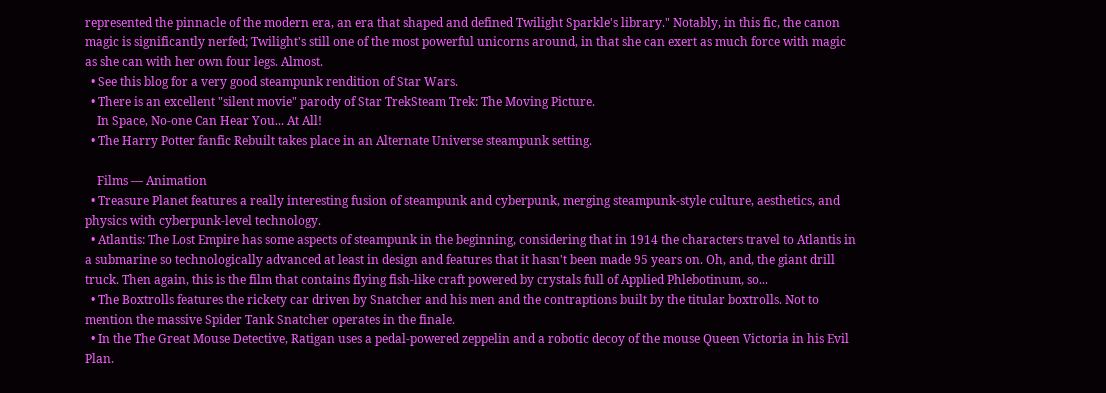represented the pinnacle of the modern era, an era that shaped and defined Twilight Sparkle's library." Notably, in this fic, the canon magic is significantly nerfed; Twilight's still one of the most powerful unicorns around, in that she can exert as much force with magic as she can with her own four legs. Almost.
  • See this blog for a very good steampunk rendition of Star Wars.
  • There is an excellent "silent movie" parody of Star TrekSteam Trek: The Moving Picture.
    In Space, No-one Can Hear You... At All!
  • The Harry Potter fanfic Rebuilt takes place in an Alternate Universe steampunk setting.

    Films — Animation
  • Treasure Planet features a really interesting fusion of steampunk and cyberpunk, merging steampunk-style culture, aesthetics, and physics with cyberpunk-level technology.
  • Atlantis: The Lost Empire has some aspects of steampunk in the beginning, considering that in 1914 the characters travel to Atlantis in a submarine so technologically advanced at least in design and features that it hasn't been made 95 years on. Oh, and, the giant drill truck. Then again, this is the film that contains flying fish-like craft powered by crystals full of Applied Phlebotinum, so...
  • The Boxtrolls features the rickety car driven by Snatcher and his men and the contraptions built by the titular boxtrolls. Not to mention the massive Spider Tank Snatcher operates in the finale.
  • In the The Great Mouse Detective, Ratigan uses a pedal-powered zeppelin and a robotic decoy of the mouse Queen Victoria in his Evil Plan.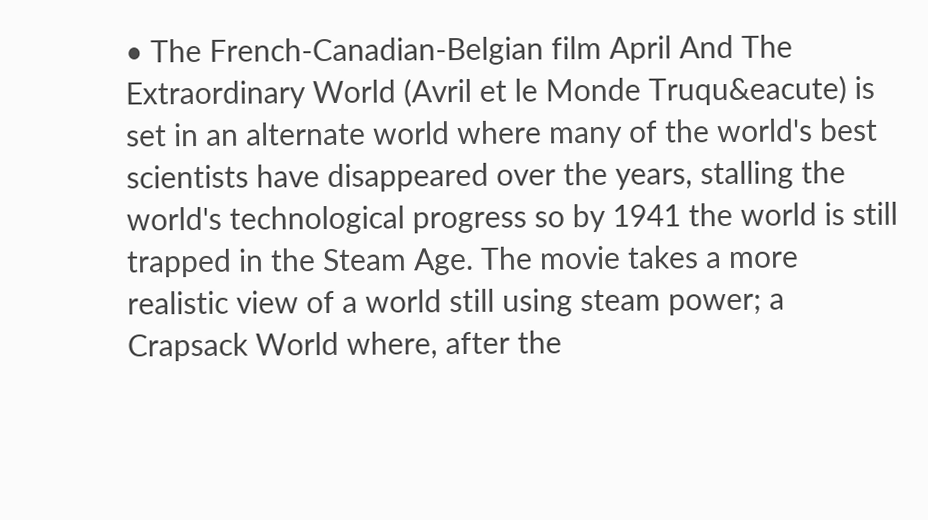• The French-Canadian-Belgian film April And The Extraordinary World (Avril et le Monde Truqu&eacute) is set in an alternate world where many of the world's best scientists have disappeared over the years, stalling the world's technological progress so by 1941 the world is still trapped in the Steam Age. The movie takes a more realistic view of a world still using steam power; a Crapsack World where, after the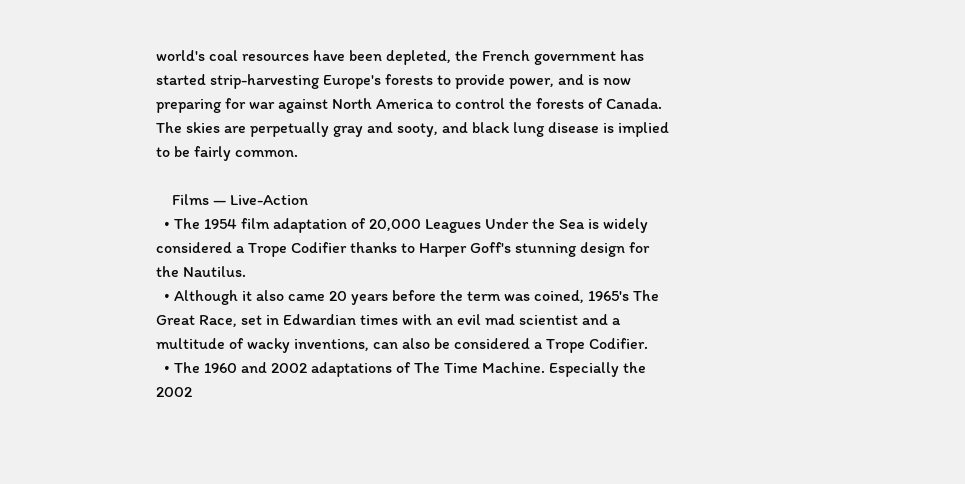world's coal resources have been depleted, the French government has started strip-harvesting Europe's forests to provide power, and is now preparing for war against North America to control the forests of Canada. The skies are perpetually gray and sooty, and black lung disease is implied to be fairly common.

    Films — Live-Action
  • The 1954 film adaptation of 20,000 Leagues Under the Sea is widely considered a Trope Codifier thanks to Harper Goff's stunning design for the Nautilus.
  • Although it also came 20 years before the term was coined, 1965's The Great Race, set in Edwardian times with an evil mad scientist and a multitude of wacky inventions, can also be considered a Trope Codifier.
  • The 1960 and 2002 adaptations of The Time Machine. Especially the 2002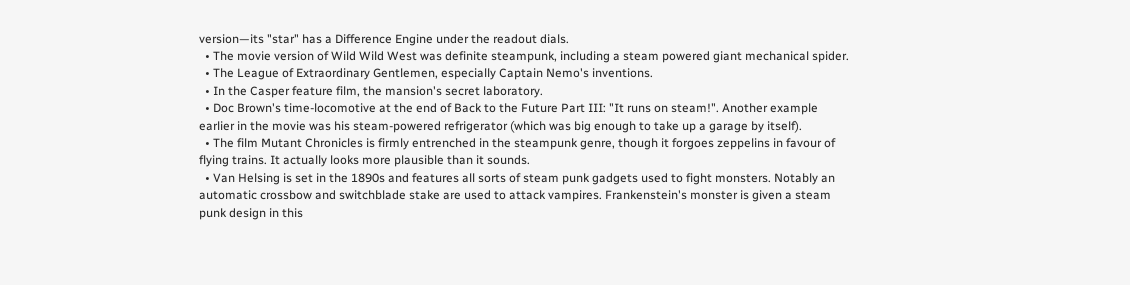version—its "star" has a Difference Engine under the readout dials.
  • The movie version of Wild Wild West was definite steampunk, including a steam powered giant mechanical spider.
  • The League of Extraordinary Gentlemen, especially Captain Nemo's inventions.
  • In the Casper feature film, the mansion's secret laboratory.
  • Doc Brown's time-locomotive at the end of Back to the Future Part III: "It runs on steam!". Another example earlier in the movie was his steam-powered refrigerator (which was big enough to take up a garage by itself).
  • The film Mutant Chronicles is firmly entrenched in the steampunk genre, though it forgoes zeppelins in favour of flying trains. It actually looks more plausible than it sounds.
  • Van Helsing is set in the 1890s and features all sorts of steam punk gadgets used to fight monsters. Notably an automatic crossbow and switchblade stake are used to attack vampires. Frankenstein's monster is given a steam punk design in this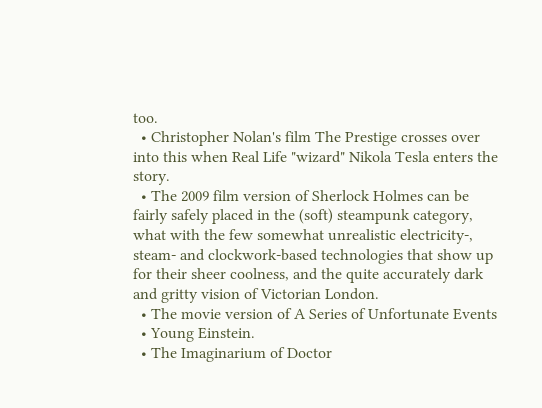too.
  • Christopher Nolan's film The Prestige crosses over into this when Real Life "wizard" Nikola Tesla enters the story.
  • The 2009 film version of Sherlock Holmes can be fairly safely placed in the (soft) steampunk category, what with the few somewhat unrealistic electricity-, steam- and clockwork-based technologies that show up for their sheer coolness, and the quite accurately dark and gritty vision of Victorian London.
  • The movie version of A Series of Unfortunate Events
  • Young Einstein.
  • The Imaginarium of Doctor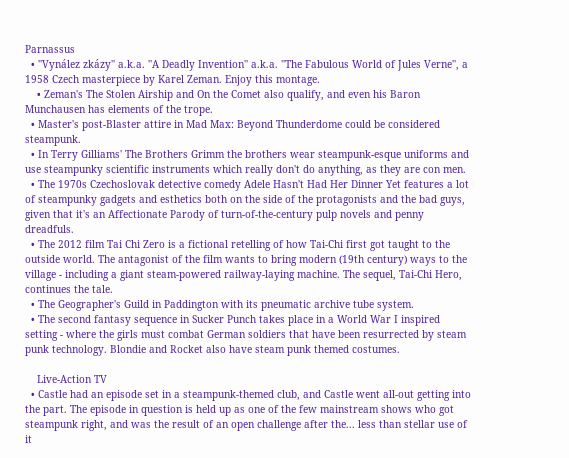Parnassus
  • ''Vynález zkázy'' a.k.a. ''A Deadly Invention'' a.k.a. ''The Fabulous World of Jules Verne'', a 1958 Czech masterpiece by Karel Zeman. Enjoy this montage.
    • Zeman's The Stolen Airship and On the Comet also qualify, and even his Baron Munchausen has elements of the trope.
  • Master's post-Blaster attire in Mad Max: Beyond Thunderdome could be considered steampunk.
  • In Terry Gilliams' The Brothers Grimm the brothers wear steampunk-esque uniforms and use steampunky scientific instruments which really don't do anything, as they are con men.
  • The 1970s Czechoslovak detective comedy Adele Hasn't Had Her Dinner Yet features a lot of steampunky gadgets and esthetics both on the side of the protagonists and the bad guys, given that it's an Affectionate Parody of turn-of-the-century pulp novels and penny dreadfuls.
  • The 2012 film Tai Chi Zero is a fictional retelling of how Tai-Chi first got taught to the outside world. The antagonist of the film wants to bring modern (19th century) ways to the village - including a giant steam-powered railway-laying machine. The sequel, Tai-Chi Hero, continues the tale.
  • The Geographer's Guild in Paddington with its pneumatic archive tube system.
  • The second fantasy sequence in Sucker Punch takes place in a World War I inspired setting - where the girls must combat German soldiers that have been resurrected by steam punk technology. Blondie and Rocket also have steam punk themed costumes.

    Live-Action TV
  • Castle had an episode set in a steampunk-themed club, and Castle went all-out getting into the part. The episode in question is held up as one of the few mainstream shows who got steampunk right, and was the result of an open challenge after the... less than stellar use of it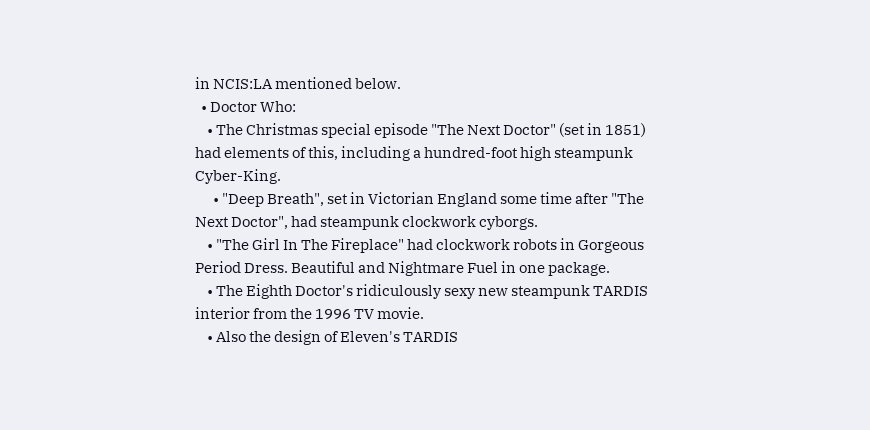in NCIS:LA mentioned below.
  • Doctor Who:
    • The Christmas special episode "The Next Doctor" (set in 1851) had elements of this, including a hundred-foot high steampunk Cyber-King.
      • "Deep Breath", set in Victorian England some time after "The Next Doctor", had steampunk clockwork cyborgs.
    • "The Girl In The Fireplace" had clockwork robots in Gorgeous Period Dress. Beautiful and Nightmare Fuel in one package.
    • The Eighth Doctor's ridiculously sexy new steampunk TARDIS interior from the 1996 TV movie.
    • Also the design of Eleven's TARDIS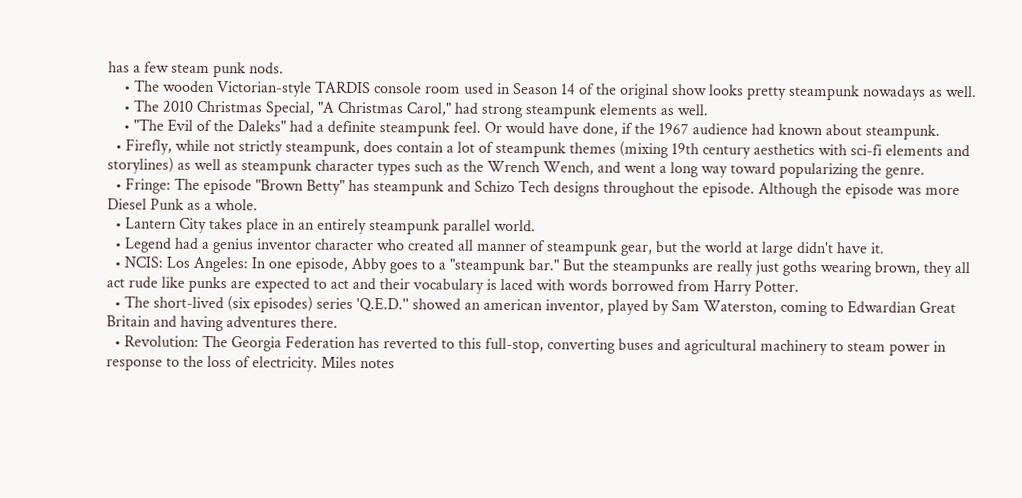has a few steam punk nods.
    • The wooden Victorian-style TARDIS console room used in Season 14 of the original show looks pretty steampunk nowadays as well.
    • The 2010 Christmas Special, "A Christmas Carol," had strong steampunk elements as well.
    • "The Evil of the Daleks" had a definite steampunk feel. Or would have done, if the 1967 audience had known about steampunk.
  • Firefly, while not strictly steampunk, does contain a lot of steampunk themes (mixing 19th century aesthetics with sci-fi elements and storylines) as well as steampunk character types such as the Wrench Wench, and went a long way toward popularizing the genre.
  • Fringe: The episode "Brown Betty" has steampunk and Schizo Tech designs throughout the episode. Although the episode was more Diesel Punk as a whole.
  • Lantern City takes place in an entirely steampunk parallel world.
  • Legend had a genius inventor character who created all manner of steampunk gear, but the world at large didn't have it.
  • NCIS: Los Angeles: In one episode, Abby goes to a "steampunk bar." But the steampunks are really just goths wearing brown, they all act rude like punks are expected to act and their vocabulary is laced with words borrowed from Harry Potter.
  • The short-lived (six episodes) series 'Q.E.D.'' showed an american inventor, played by Sam Waterston, coming to Edwardian Great Britain and having adventures there.
  • Revolution: The Georgia Federation has reverted to this full-stop, converting buses and agricultural machinery to steam power in response to the loss of electricity. Miles notes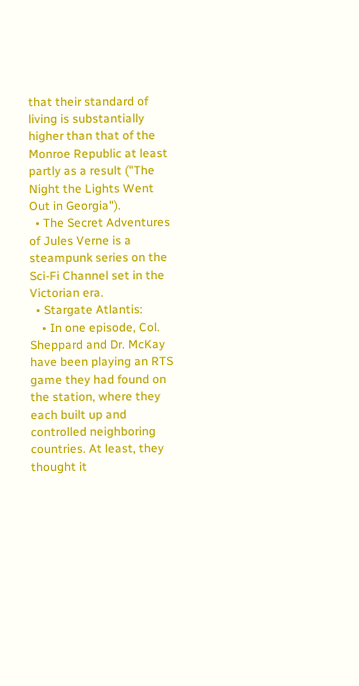that their standard of living is substantially higher than that of the Monroe Republic at least partly as a result ("The Night the Lights Went Out in Georgia").
  • The Secret Adventures of Jules Verne is a steampunk series on the Sci-Fi Channel set in the Victorian era.
  • Stargate Atlantis:
    • In one episode, Col. Sheppard and Dr. McKay have been playing an RTS game they had found on the station, where they each built up and controlled neighboring countries. At least, they thought it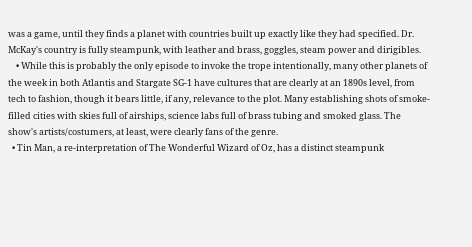was a game, until they finds a planet with countries built up exactly like they had specified. Dr. McKay's country is fully steampunk, with leather and brass, goggles, steam power and dirigibles.
    • While this is probably the only episode to invoke the trope intentionally, many other planets of the week in both Atlantis and Stargate SG-1 have cultures that are clearly at an 1890s level, from tech to fashion, though it bears little, if any, relevance to the plot. Many establishing shots of smoke-filled cities with skies full of airships, science labs full of brass tubing and smoked glass. The show's artists/costumers, at least, were clearly fans of the genre.
  • Tin Man, a re-interpretation of The Wonderful Wizard of Oz, has a distinct steampunk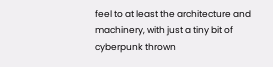feel to at least the architecture and machinery, with just a tiny bit of cyberpunk thrown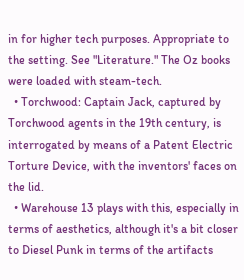in for higher tech purposes. Appropriate to the setting. See "Literature." The Oz books were loaded with steam-tech.
  • Torchwood: Captain Jack, captured by Torchwood agents in the 19th century, is interrogated by means of a Patent Electric Torture Device, with the inventors' faces on the lid.
  • Warehouse 13 plays with this, especially in terms of aesthetics, although it's a bit closer to Diesel Punk in terms of the artifacts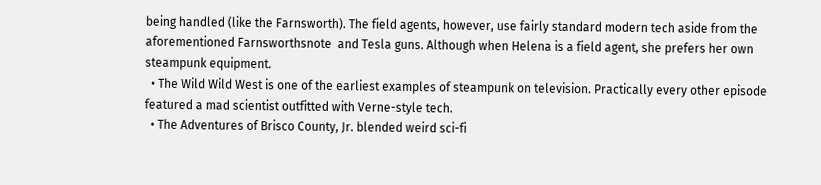being handled (like the Farnsworth). The field agents, however, use fairly standard modern tech aside from the aforementioned Farnsworthsnote  and Tesla guns. Although when Helena is a field agent, she prefers her own steampunk equipment.
  • The Wild Wild West is one of the earliest examples of steampunk on television. Practically every other episode featured a mad scientist outfitted with Verne-style tech.
  • The Adventures of Brisco County, Jr. blended weird sci-fi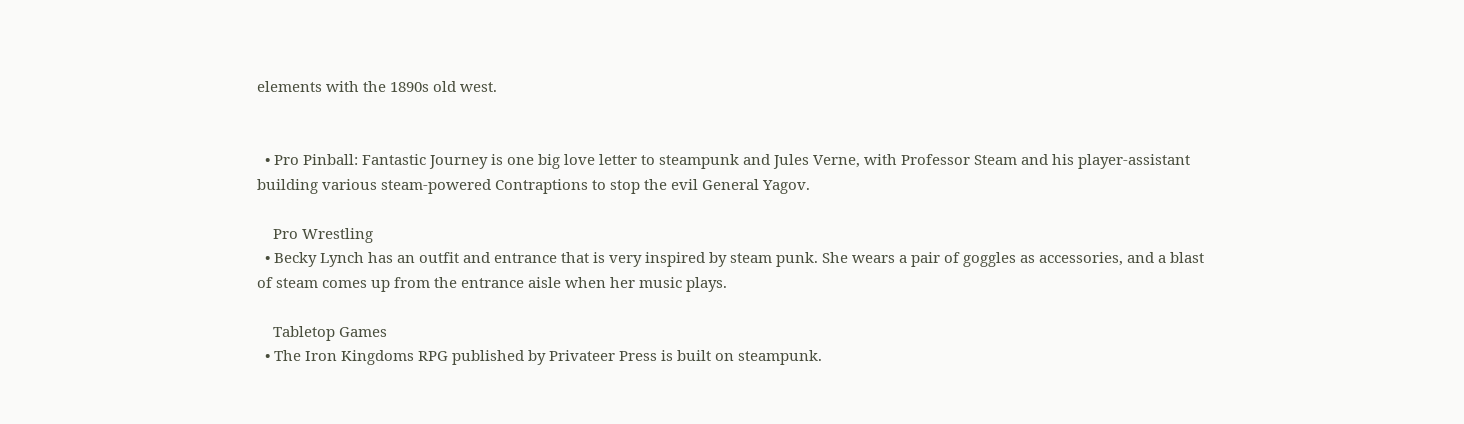elements with the 1890s old west.


  • Pro Pinball: Fantastic Journey is one big love letter to steampunk and Jules Verne, with Professor Steam and his player-assistant building various steam-powered Contraptions to stop the evil General Yagov.

    Pro Wrestling
  • Becky Lynch has an outfit and entrance that is very inspired by steam punk. She wears a pair of goggles as accessories, and a blast of steam comes up from the entrance aisle when her music plays.

    Tabletop Games
  • The Iron Kingdoms RPG published by Privateer Press is built on steampunk.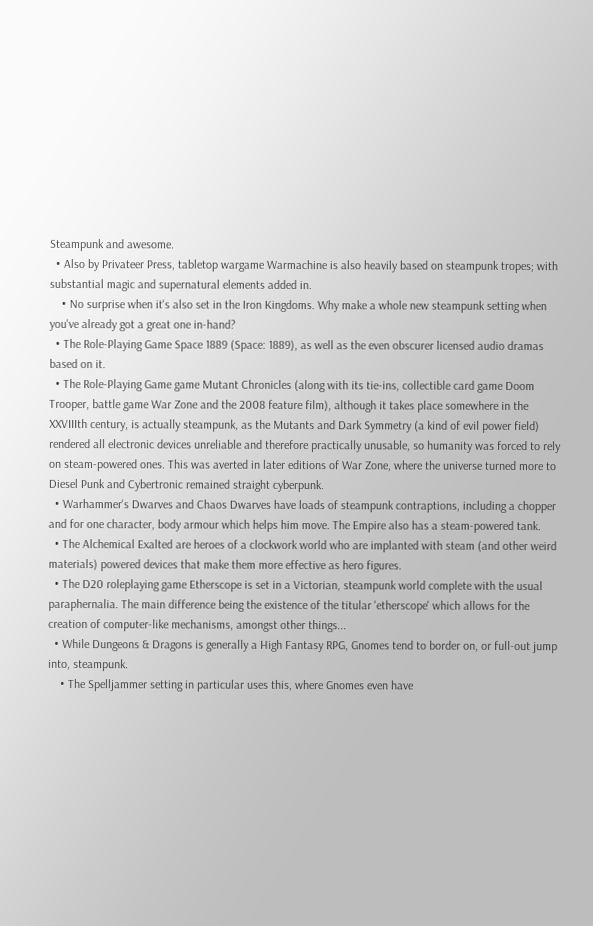Steampunk and awesome.
  • Also by Privateer Press, tabletop wargame Warmachine is also heavily based on steampunk tropes; with substantial magic and supernatural elements added in.
    • No surprise when it's also set in the Iron Kingdoms. Why make a whole new steampunk setting when you've already got a great one in-hand?
  • The Role-Playing Game Space 1889 (Space: 1889), as well as the even obscurer licensed audio dramas based on it.
  • The Role-Playing Game game Mutant Chronicles (along with its tie-ins, collectible card game Doom Trooper, battle game War Zone and the 2008 feature film), although it takes place somewhere in the XXVIIIth century, is actually steampunk, as the Mutants and Dark Symmetry (a kind of evil power field) rendered all electronic devices unreliable and therefore practically unusable, so humanity was forced to rely on steam-powered ones. This was averted in later editions of War Zone, where the universe turned more to Diesel Punk and Cybertronic remained straight cyberpunk.
  • Warhammer's Dwarves and Chaos Dwarves have loads of steampunk contraptions, including a chopper and for one character, body armour which helps him move. The Empire also has a steam-powered tank.
  • The Alchemical Exalted are heroes of a clockwork world who are implanted with steam (and other weird materials) powered devices that make them more effective as hero figures.
  • The D20 roleplaying game Etherscope is set in a Victorian, steampunk world complete with the usual paraphernalia. The main difference being the existence of the titular 'etherscope' which allows for the creation of computer-like mechanisms, amongst other things...
  • While Dungeons & Dragons is generally a High Fantasy RPG, Gnomes tend to border on, or full-out jump into, steampunk.
    • The Spelljammer setting in particular uses this, where Gnomes even have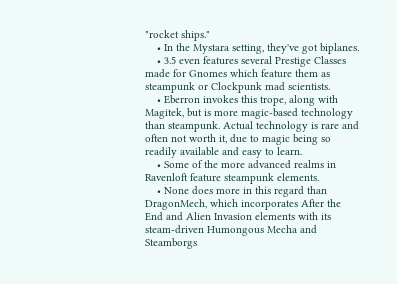"rocket ships."
    • In the Mystara setting, they've got biplanes.
    • 3.5 even features several Prestige Classes made for Gnomes which feature them as steampunk or Clockpunk mad scientists.
    • Eberron invokes this trope, along with Magitek, but is more magic-based technology than steampunk. Actual technology is rare and often not worth it, due to magic being so readily available and easy to learn.
    • Some of the more advanced realms in Ravenloft feature steampunk elements.
    • None does more in this regard than DragonMech, which incorporates After the End and Alien Invasion elements with its steam-driven Humongous Mecha and Steamborgs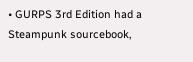• GURPS 3rd Edition had a Steampunk sourcebook,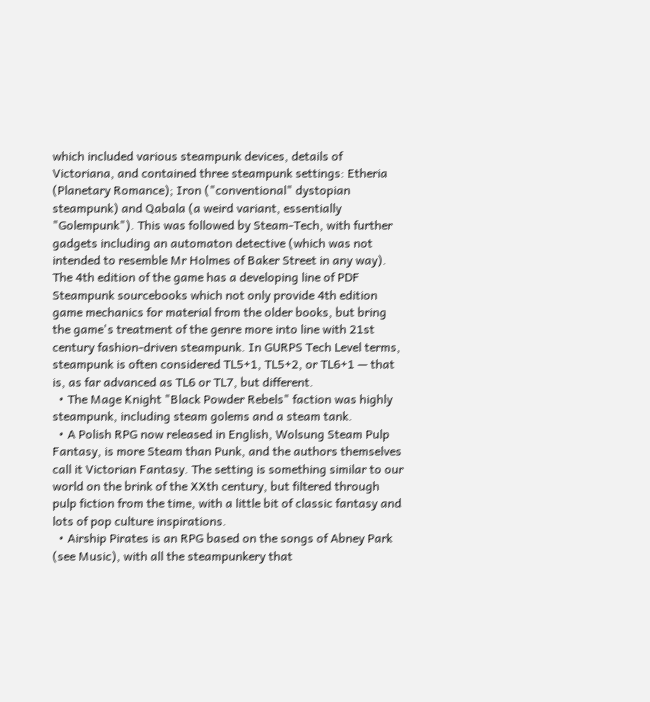which included various steampunk devices, details of Victoriana, and contained three steampunk settings: Etheria (Planetary Romance); Iron ("conventional" dystopian steampunk) and Qabala (a weird variant, essentially "Golempunk"). This was followed by Steam-Tech, with further gadgets including an automaton detective (which was not intended to resemble Mr Holmes of Baker Street in any way). The 4th edition of the game has a developing line of PDF Steampunk sourcebooks which not only provide 4th edition game mechanics for material from the older books, but bring the game's treatment of the genre more into line with 21st century fashion-driven steampunk. In GURPS Tech Level terms, steampunk is often considered TL5+1, TL5+2, or TL6+1 — that is, as far advanced as TL6 or TL7, but different.
  • The Mage Knight "Black Powder Rebels" faction was highly steampunk, including steam golems and a steam tank.
  • A Polish RPG now released in English, Wolsung Steam Pulp Fantasy, is more Steam than Punk, and the authors themselves call it Victorian Fantasy. The setting is something similar to our world on the brink of the XXth century, but filtered through pulp fiction from the time, with a little bit of classic fantasy and lots of pop culture inspirations.
  • Airship Pirates is an RPG based on the songs of Abney Park (see Music), with all the steampunkery that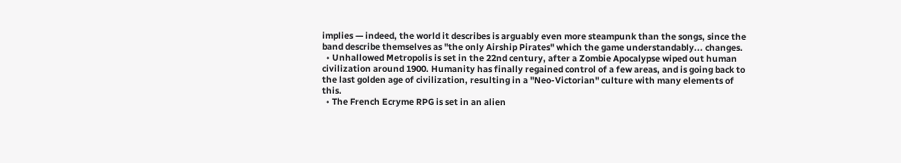implies — indeed, the world it describes is arguably even more steampunk than the songs, since the band describe themselves as "the only Airship Pirates" which the game understandably... changes.
  • Unhallowed Metropolis is set in the 22nd century, after a Zombie Apocalypse wiped out human civilization around 1900. Humanity has finally regained control of a few areas, and is going back to the last golden age of civilization, resulting in a "Neo-Victorian" culture with many elements of this.
  • The French Ecryme RPG is set in an alien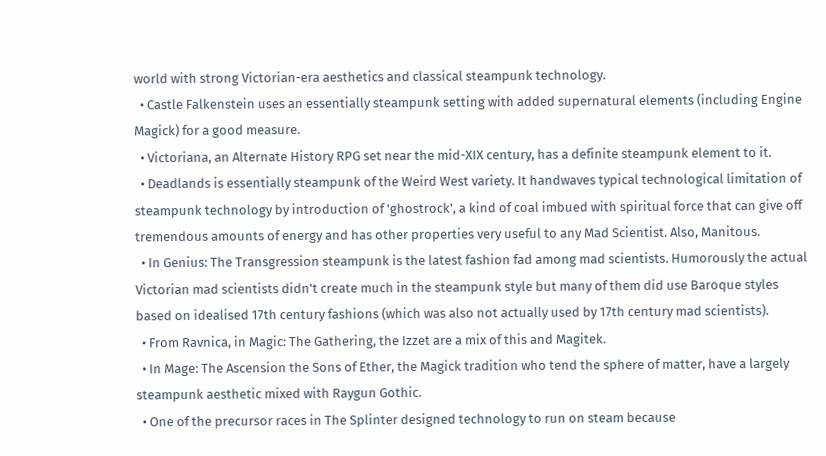world with strong Victorian-era aesthetics and classical steampunk technology.
  • Castle Falkenstein uses an essentially steampunk setting with added supernatural elements (including Engine Magick) for a good measure.
  • Victoriana, an Alternate History RPG set near the mid-XIX century, has a definite steampunk element to it.
  • Deadlands is essentially steampunk of the Weird West variety. It handwaves typical technological limitation of steampunk technology by introduction of 'ghostrock', a kind of coal imbued with spiritual force that can give off tremendous amounts of energy and has other properties very useful to any Mad Scientist. Also, Manitous.
  • In Genius: The Transgression steampunk is the latest fashion fad among mad scientists. Humorously the actual Victorian mad scientists didn't create much in the steampunk style but many of them did use Baroque styles based on idealised 17th century fashions (which was also not actually used by 17th century mad scientists).
  • From Ravnica, in Magic: The Gathering, the Izzet are a mix of this and Magitek.
  • In Mage: The Ascension the Sons of Ether, the Magick tradition who tend the sphere of matter, have a largely steampunk aesthetic mixed with Raygun Gothic.
  • One of the precursor races in The Splinter designed technology to run on steam because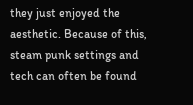they just enjoyed the aesthetic. Because of this, steam punk settings and tech can often be found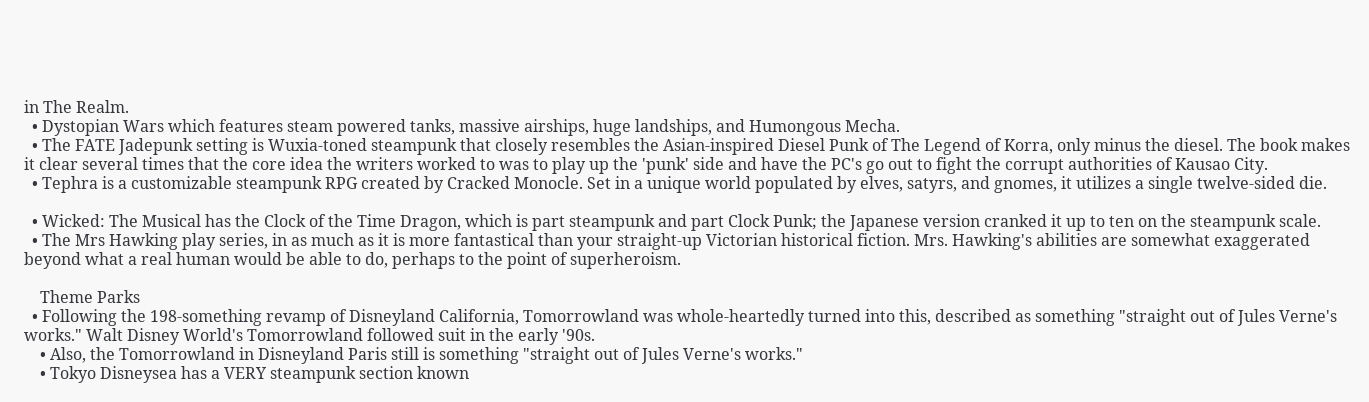in The Realm.
  • Dystopian Wars which features steam powered tanks, massive airships, huge landships, and Humongous Mecha.
  • The FATE Jadepunk setting is Wuxia-toned steampunk that closely resembles the Asian-inspired Diesel Punk of The Legend of Korra, only minus the diesel. The book makes it clear several times that the core idea the writers worked to was to play up the 'punk' side and have the PC's go out to fight the corrupt authorities of Kausao City.
  • Tephra is a customizable steampunk RPG created by Cracked Monocle. Set in a unique world populated by elves, satyrs, and gnomes, it utilizes a single twelve-sided die.

  • Wicked: The Musical has the Clock of the Time Dragon, which is part steampunk and part Clock Punk; the Japanese version cranked it up to ten on the steampunk scale.
  • The Mrs Hawking play series, in as much as it is more fantastical than your straight-up Victorian historical fiction. Mrs. Hawking's abilities are somewhat exaggerated beyond what a real human would be able to do, perhaps to the point of superheroism.

    Theme Parks
  • Following the 198-something revamp of Disneyland California, Tomorrowland was whole-heartedly turned into this, described as something "straight out of Jules Verne's works." Walt Disney World's Tomorrowland followed suit in the early '90s.
    • Also, the Tomorrowland in Disneyland Paris still is something "straight out of Jules Verne's works."
    • Tokyo Disneysea has a VERY steampunk section known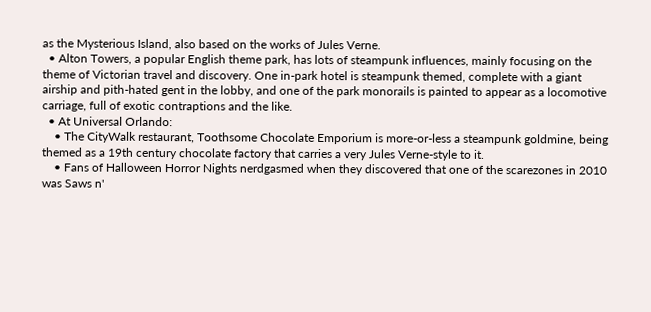as the Mysterious Island, also based on the works of Jules Verne.
  • Alton Towers, a popular English theme park, has lots of steampunk influences, mainly focusing on the theme of Victorian travel and discovery. One in-park hotel is steampunk themed, complete with a giant airship and pith-hated gent in the lobby, and one of the park monorails is painted to appear as a locomotive carriage, full of exotic contraptions and the like.
  • At Universal Orlando:
    • The CityWalk restaurant, Toothsome Chocolate Emporium is more-or-less a steampunk goldmine, being themed as a 19th century chocolate factory that carries a very Jules Verne-style to it.
    • Fans of Halloween Horror Nights nerdgasmed when they discovered that one of the scarezones in 2010 was Saws n'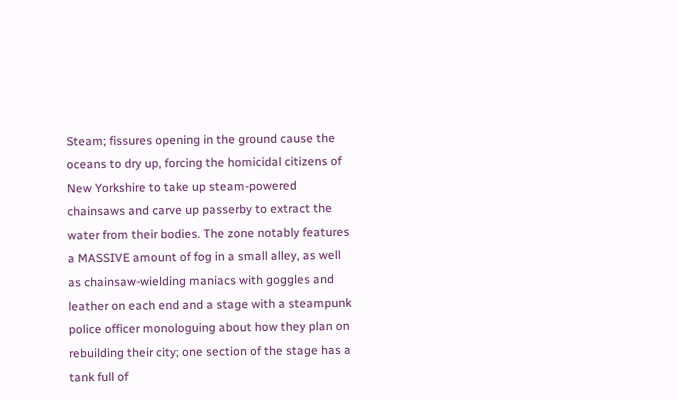Steam; fissures opening in the ground cause the oceans to dry up, forcing the homicidal citizens of New Yorkshire to take up steam-powered chainsaws and carve up passerby to extract the water from their bodies. The zone notably features a MASSIVE amount of fog in a small alley, as well as chainsaw-wielding maniacs with goggles and leather on each end and a stage with a steampunk police officer monologuing about how they plan on rebuilding their city; one section of the stage has a tank full of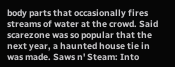body parts that occasionally fires streams of water at the crowd. Said scarezone was so popular that the next year, a haunted house tie in was made. Saws n' Steam: Into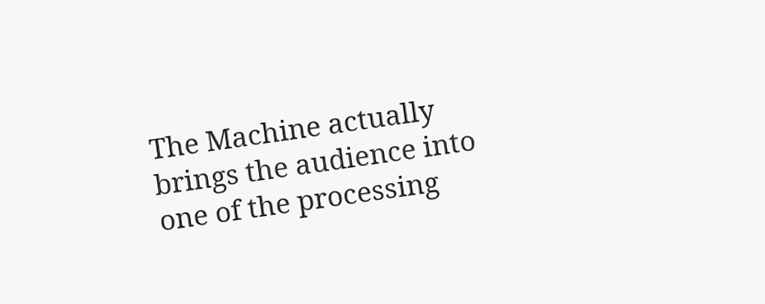The Machine actually brings the audience into one of the processing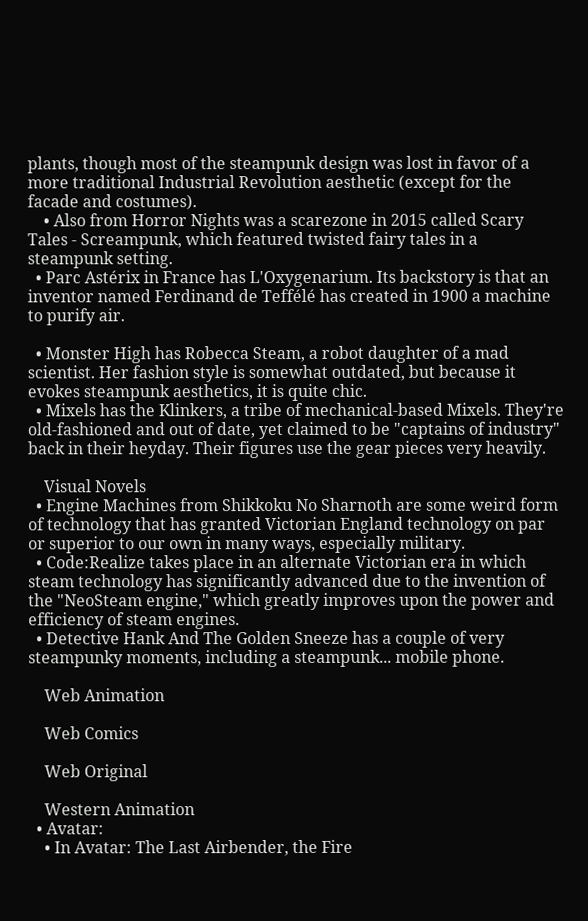plants, though most of the steampunk design was lost in favor of a more traditional Industrial Revolution aesthetic (except for the facade and costumes).
    • Also from Horror Nights was a scarezone in 2015 called Scary Tales - Screampunk, which featured twisted fairy tales in a steampunk setting.
  • Parc Astérix in France has L'Oxygenarium. Its backstory is that an inventor named Ferdinand de Teffélé has created in 1900 a machine to purify air.

  • Monster High has Robecca Steam, a robot daughter of a mad scientist. Her fashion style is somewhat outdated, but because it evokes steampunk aesthetics, it is quite chic.
  • Mixels has the Klinkers, a tribe of mechanical-based Mixels. They're old-fashioned and out of date, yet claimed to be "captains of industry" back in their heyday. Their figures use the gear pieces very heavily.

    Visual Novels
  • Engine Machines from Shikkoku No Sharnoth are some weird form of technology that has granted Victorian England technology on par or superior to our own in many ways, especially military.
  • Code:Realize takes place in an alternate Victorian era in which steam technology has significantly advanced due to the invention of the "NeoSteam engine," which greatly improves upon the power and efficiency of steam engines.
  • Detective Hank And The Golden Sneeze has a couple of very steampunky moments, including a steampunk... mobile phone.

    Web Animation

    Web Comics

    Web Original

    Western Animation
  • Avatar:
    • In Avatar: The Last Airbender, the Fire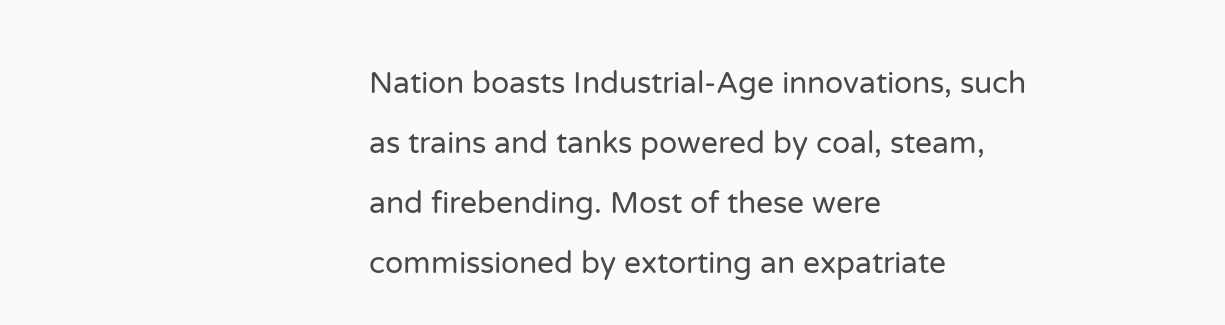Nation boasts Industrial-Age innovations, such as trains and tanks powered by coal, steam, and firebending. Most of these were commissioned by extorting an expatriate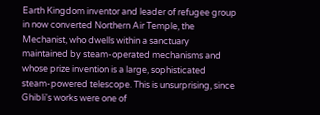Earth Kingdom inventor and leader of refugee group in now converted Northern Air Temple, the Mechanist, who dwells within a sanctuary maintained by steam-operated mechanisms and whose prize invention is a large, sophisticated steam-powered telescope. This is unsurprising, since Ghibli's works were one of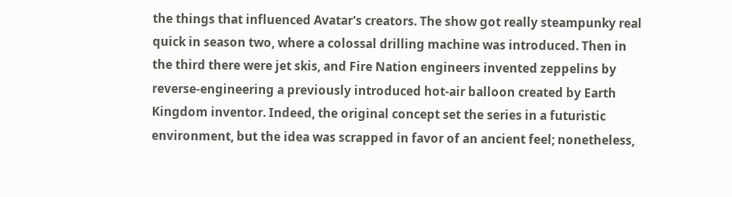the things that influenced Avatar's creators. The show got really steampunky real quick in season two, where a colossal drilling machine was introduced. Then in the third there were jet skis, and Fire Nation engineers invented zeppelins by reverse-engineering a previously introduced hot-air balloon created by Earth Kingdom inventor. Indeed, the original concept set the series in a futuristic environment, but the idea was scrapped in favor of an ancient feel; nonetheless,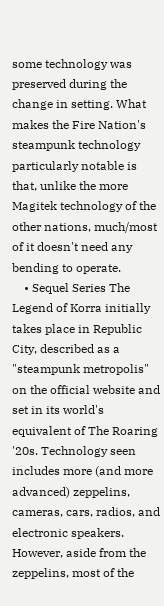some technology was preserved during the change in setting. What makes the Fire Nation's steampunk technology particularly notable is that, unlike the more Magitek technology of the other nations, much/most of it doesn't need any bending to operate.
    • Sequel Series The Legend of Korra initially takes place in Republic City, described as a "steampunk metropolis" on the official website and set in its world's equivalent of The Roaring '20s. Technology seen includes more (and more advanced) zeppelins, cameras, cars, radios, and electronic speakers. However, aside from the zeppelins, most of the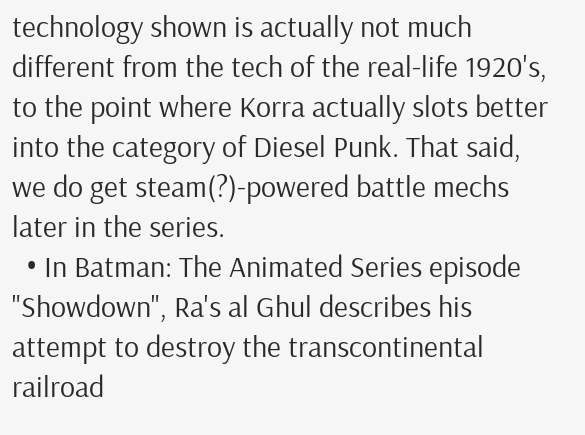technology shown is actually not much different from the tech of the real-life 1920's, to the point where Korra actually slots better into the category of Diesel Punk. That said, we do get steam(?)-powered battle mechs later in the series.
  • In Batman: The Animated Series episode "Showdown", Ra's al Ghul describes his attempt to destroy the transcontinental railroad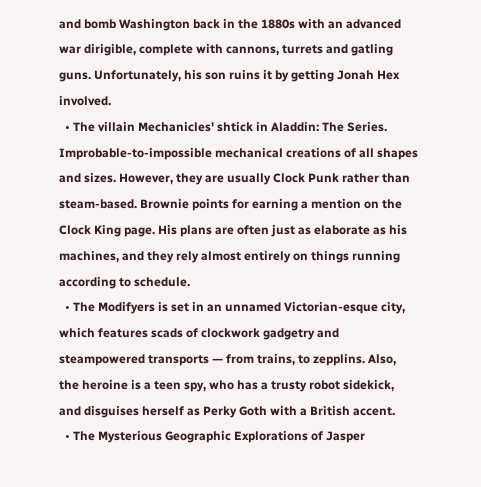and bomb Washington back in the 1880s with an advanced war dirigible, complete with cannons, turrets and gatling guns. Unfortunately, his son ruins it by getting Jonah Hex involved.
  • The villain Mechanicles' shtick in Aladdin: The Series. Improbable-to-impossible mechanical creations of all shapes and sizes. However, they are usually Clock Punk rather than steam-based. Brownie points for earning a mention on the Clock King page. His plans are often just as elaborate as his machines, and they rely almost entirely on things running according to schedule.
  • The Modifyers is set in an unnamed Victorian-esque city, which features scads of clockwork gadgetry and steampowered transports — from trains, to zepplins. Also, the heroine is a teen spy, who has a trusty robot sidekick, and disguises herself as Perky Goth with a British accent.
  • The Mysterious Geographic Explorations of Jasper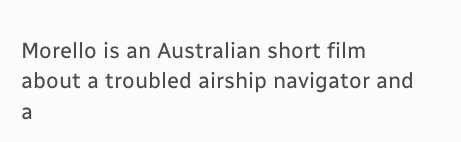Morello is an Australian short film about a troubled airship navigator and a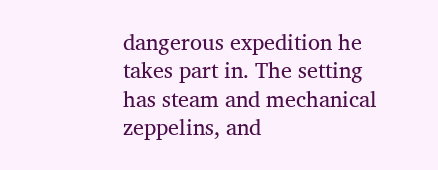dangerous expedition he takes part in. The setting has steam and mechanical zeppelins, and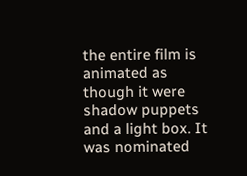the entire film is animated as though it were shadow puppets and a light box. It was nominated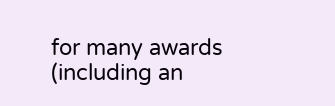for many awards (including an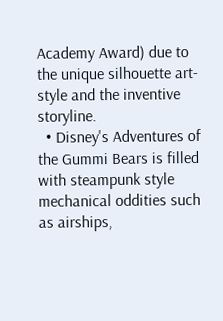Academy Award) due to the unique silhouette art-style and the inventive storyline.
  • Disney's Adventures of the Gummi Bears is filled with steampunk style mechanical oddities such as airships,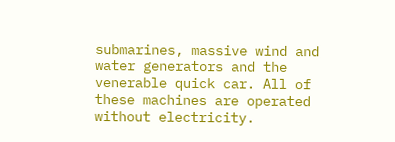submarines, massive wind and water generators and the venerable quick car. All of these machines are operated without electricity.